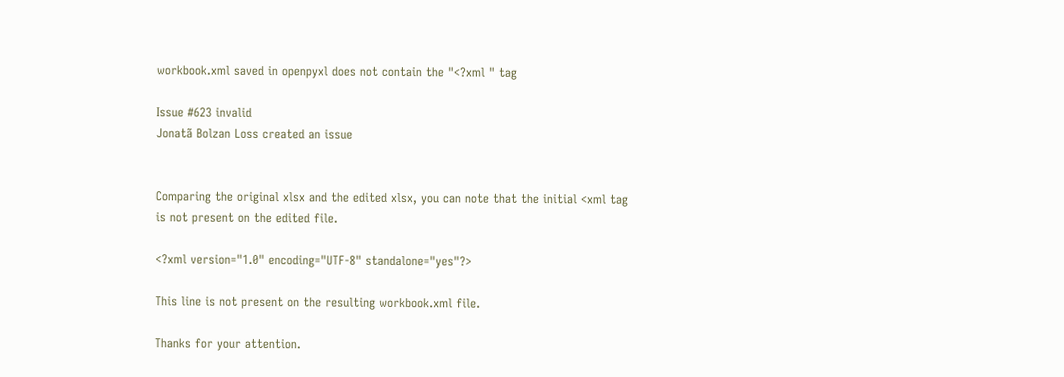workbook.xml saved in openpyxl does not contain the "<?xml " tag

Issue #623 invalid
Jonatã Bolzan Loss created an issue


Comparing the original xlsx and the edited xlsx, you can note that the initial <xml tag is not present on the edited file.

<?xml version="1.0" encoding="UTF-8" standalone="yes"?>

This line is not present on the resulting workbook.xml file.

Thanks for your attention.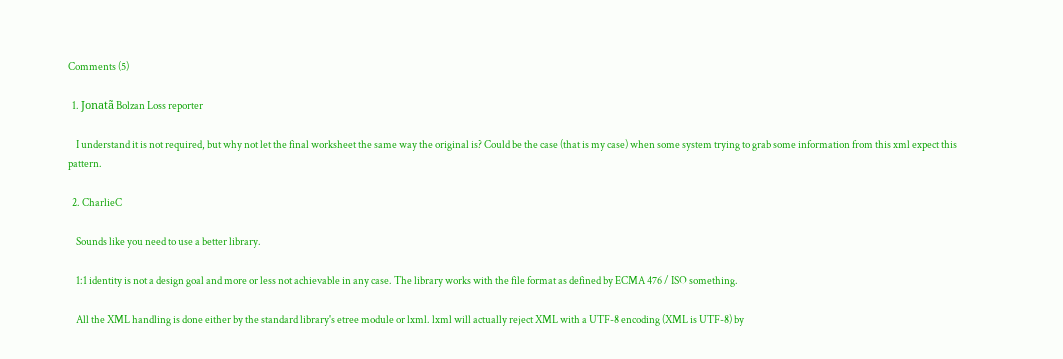Comments (5)

  1. Jonatã Bolzan Loss reporter

    I understand it is not required, but why not let the final worksheet the same way the original is? Could be the case (that is my case) when some system trying to grab some information from this xml expect this pattern.

  2. CharlieC

    Sounds like you need to use a better library.

    1:1 identity is not a design goal and more or less not achievable in any case. The library works with the file format as defined by ECMA 476 / ISO something.

    All the XML handling is done either by the standard library's etree module or lxml. lxml will actually reject XML with a UTF-8 encoding (XML is UTF-8) by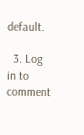default.

  3. Log in to comment